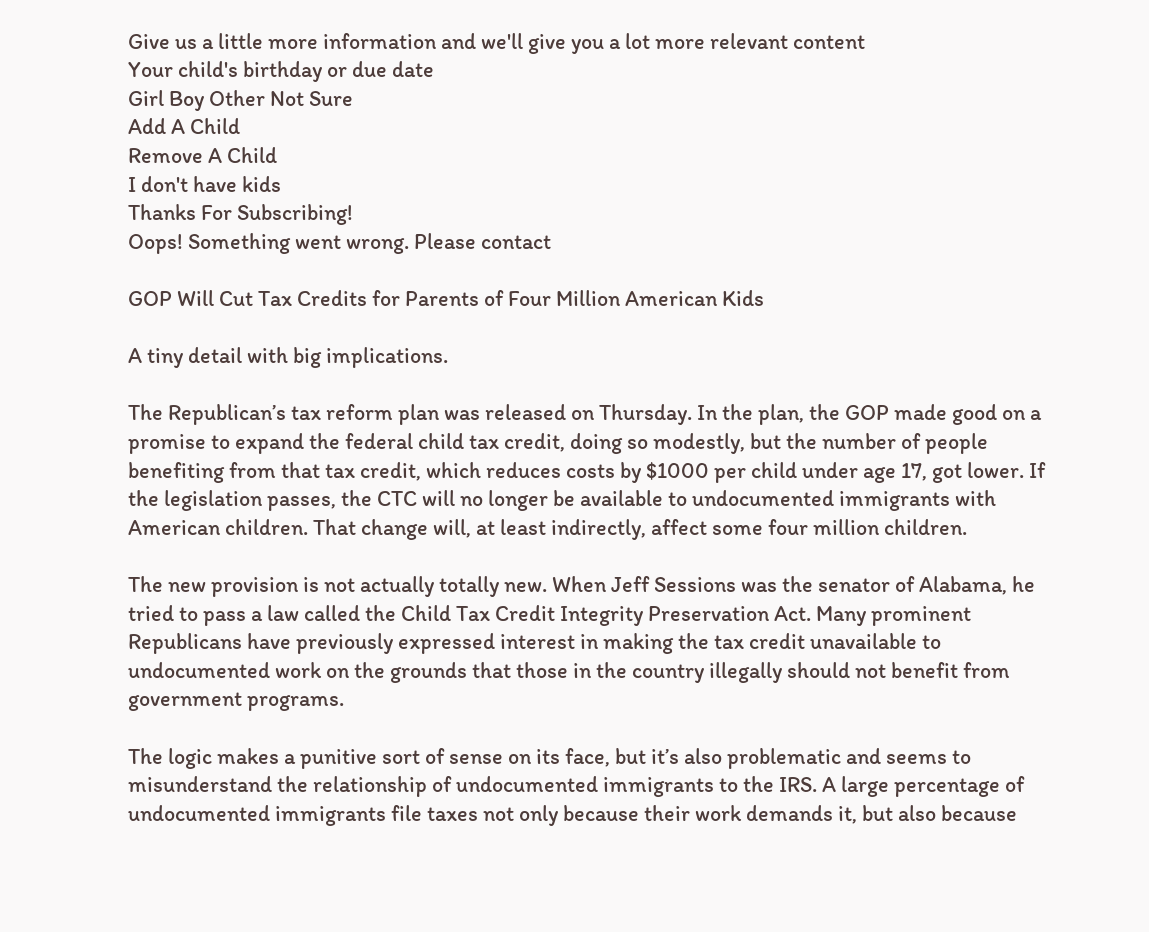Give us a little more information and we'll give you a lot more relevant content
Your child's birthday or due date
Girl Boy Other Not Sure
Add A Child
Remove A Child
I don't have kids
Thanks For Subscribing!
Oops! Something went wrong. Please contact

GOP Will Cut Tax Credits for Parents of Four Million American Kids

A tiny detail with big implications.

The Republican’s tax reform plan was released on Thursday. In the plan, the GOP made good on a promise to expand the federal child tax credit, doing so modestly, but the number of people benefiting from that tax credit, which reduces costs by $1000 per child under age 17, got lower. If the legislation passes, the CTC will no longer be available to undocumented immigrants with American children. That change will, at least indirectly, affect some four million children.

The new provision is not actually totally new. When Jeff Sessions was the senator of Alabama, he tried to pass a law called the Child Tax Credit Integrity Preservation Act. Many prominent Republicans have previously expressed interest in making the tax credit unavailable to undocumented work on the grounds that those in the country illegally should not benefit from government programs.

The logic makes a punitive sort of sense on its face, but it’s also problematic and seems to misunderstand the relationship of undocumented immigrants to the IRS. A large percentage of undocumented immigrants file taxes not only because their work demands it, but also because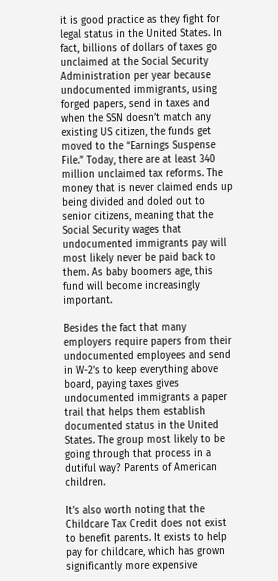it is good practice as they fight for legal status in the United States. In fact, billions of dollars of taxes go unclaimed at the Social Security Administration per year because undocumented immigrants, using forged papers, send in taxes and when the SSN doesn’t match any existing US citizen, the funds get moved to the “Earnings Suspense File.” Today, there are at least 340 million unclaimed tax reforms. The money that is never claimed ends up being divided and doled out to senior citizens, meaning that the Social Security wages that undocumented immigrants pay will most likely never be paid back to them. As baby boomers age, this fund will become increasingly important.

Besides the fact that many employers require papers from their undocumented employees and send in W-2’s to keep everything above board, paying taxes gives undocumented immigrants a paper trail that helps them establish documented status in the United States. The group most likely to be going through that process in a dutiful way? Parents of American children.

It’s also worth noting that the Childcare Tax Credit does not exist to benefit parents. It exists to help pay for childcare, which has grown significantly more expensive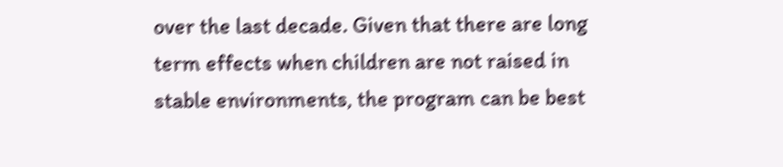over the last decade. Given that there are long term effects when children are not raised in stable environments, the program can be best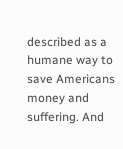described as a humane way to save Americans money and suffering. And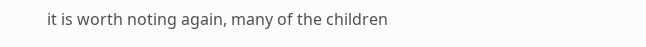it is worth noting again, many of the children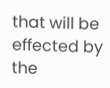that will be effected by the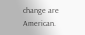change are American.